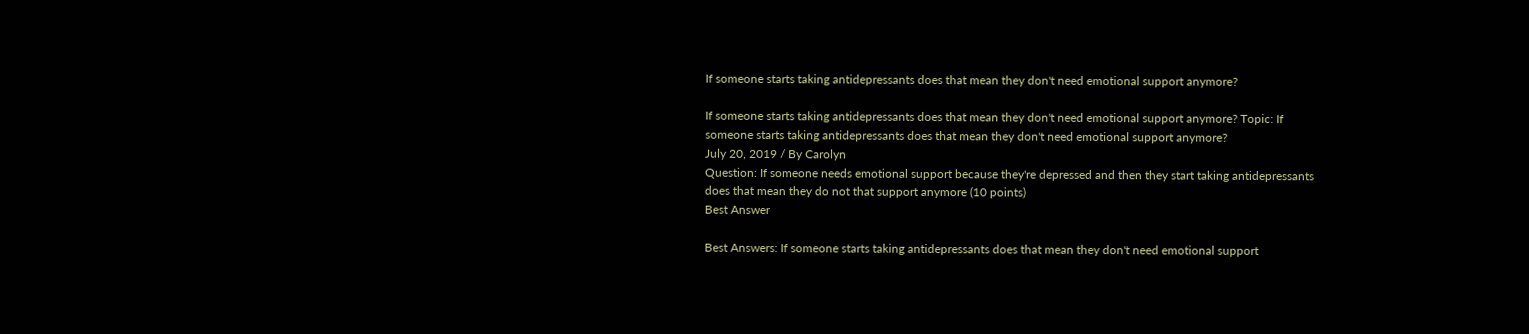If someone starts taking antidepressants does that mean they don't need emotional support anymore?

If someone starts taking antidepressants does that mean they don't need emotional support anymore? Topic: If someone starts taking antidepressants does that mean they don't need emotional support anymore?
July 20, 2019 / By Carolyn
Question: If someone needs emotional support because they're depressed and then they start taking antidepressants does that mean they do not that support anymore (10 points)
Best Answer

Best Answers: If someone starts taking antidepressants does that mean they don't need emotional support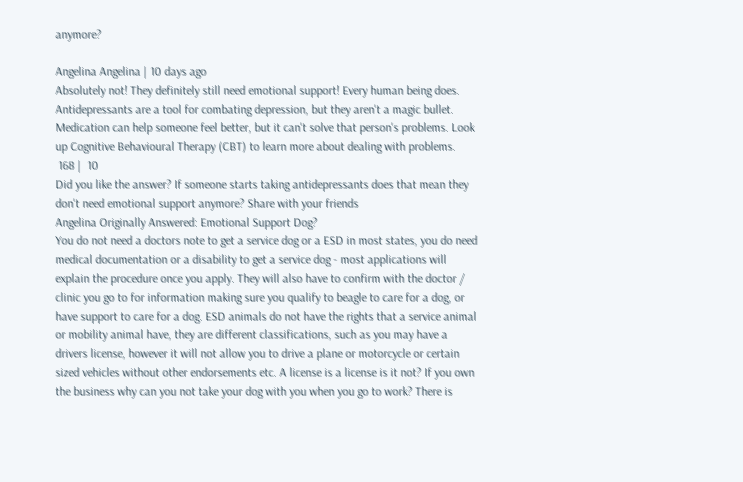anymore?

Angelina Angelina | 10 days ago
Absolutely not! They definitely still need emotional support! Every human being does. Antidepressants are a tool for combating depression, but they aren't a magic bullet. Medication can help someone feel better, but it can't solve that person's problems. Look up Cognitive Behavioural Therapy (CBT) to learn more about dealing with problems.
 168 |  10
Did you like the answer? If someone starts taking antidepressants does that mean they don't need emotional support anymore? Share with your friends
Angelina Originally Answered: Emotional Support Dog?
You do not need a doctors note to get a service dog or a ESD in most states, you do need medical documentation or a disability to get a service dog - most applications will explain the procedure once you apply. They will also have to confirm with the doctor / clinic you go to for information making sure you qualify to beagle to care for a dog, or have support to care for a dog. ESD animals do not have the rights that a service animal or mobility animal have, they are different classifications, such as you may have a drivers license, however it will not allow you to drive a plane or motorcycle or certain sized vehicles without other endorsements etc. A license is a license is it not? If you own the business why can you not take your dog with you when you go to work? There is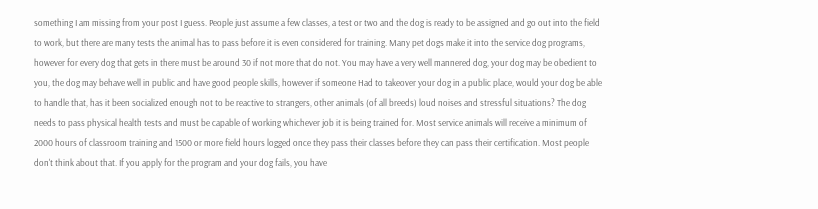something I am missing from your post I guess. People just assume a few classes, a test or two and the dog is ready to be assigned and go out into the field to work, but there are many tests the animal has to pass before it is even considered for training. Many pet dogs make it into the service dog programs, however for every dog that gets in there must be around 30 if not more that do not. You may have a very well mannered dog, your dog may be obedient to you, the dog may behave well in public and have good people skills, however if someone Had to takeover your dog in a public place, would your dog be able to handle that, has it been socialized enough not to be reactive to strangers, other animals (of all breeds) loud noises and stressful situations? The dog needs to pass physical health tests and must be capable of working whichever job it is being trained for. Most service animals will receive a minimum of 2000 hours of classroom training and 1500 or more field hours logged once they pass their classes before they can pass their certification. Most people don't think about that. If you apply for the program and your dog fails, you have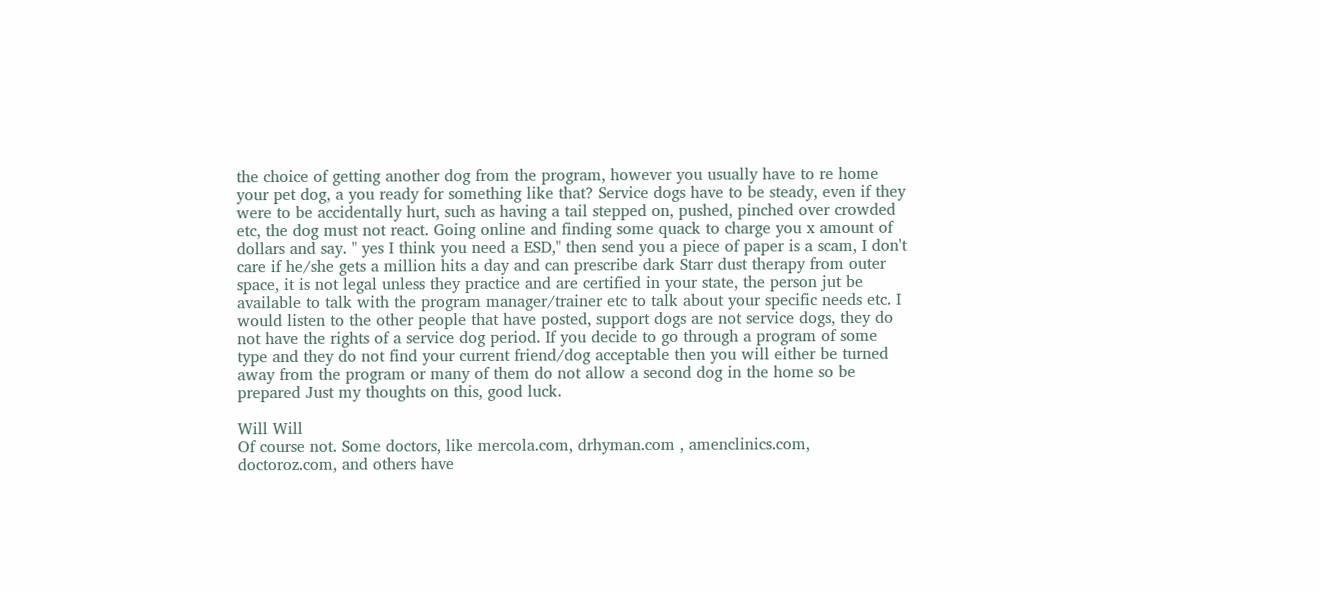the choice of getting another dog from the program, however you usually have to re home your pet dog, a you ready for something like that? Service dogs have to be steady, even if they were to be accidentally hurt, such as having a tail stepped on, pushed, pinched over crowded etc, the dog must not react. Going online and finding some quack to charge you x amount of dollars and say. " yes I think you need a ESD," then send you a piece of paper is a scam, I don't care if he/she gets a million hits a day and can prescribe dark Starr dust therapy from outer space, it is not legal unless they practice and are certified in your state, the person jut be available to talk with the program manager/trainer etc to talk about your specific needs etc. I would listen to the other people that have posted, support dogs are not service dogs, they do not have the rights of a service dog period. If you decide to go through a program of some type and they do not find your current friend/dog acceptable then you will either be turned away from the program or many of them do not allow a second dog in the home so be prepared Just my thoughts on this, good luck.

Will Will
Of course not. Some doctors, like mercola.com, drhyman.com , amenclinics.com, doctoroz.com, and others have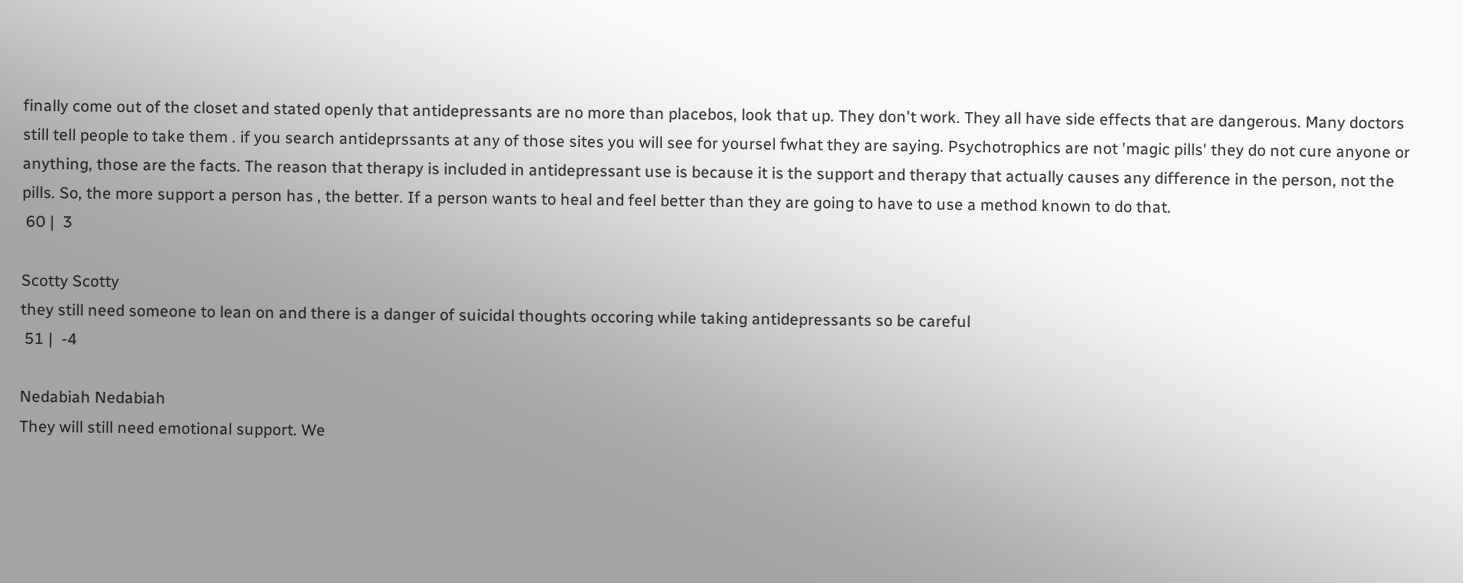finally come out of the closet and stated openly that antidepressants are no more than placebos, look that up. They don't work. They all have side effects that are dangerous. Many doctors still tell people to take them . if you search antideprssants at any of those sites you will see for yoursel fwhat they are saying. Psychotrophics are not 'magic pills' they do not cure anyone or anything, those are the facts. The reason that therapy is included in antidepressant use is because it is the support and therapy that actually causes any difference in the person, not the pills. So, the more support a person has , the better. If a person wants to heal and feel better than they are going to have to use a method known to do that.
 60 |  3

Scotty Scotty
they still need someone to lean on and there is a danger of suicidal thoughts occoring while taking antidepressants so be careful
 51 |  -4

Nedabiah Nedabiah
They will still need emotional support. We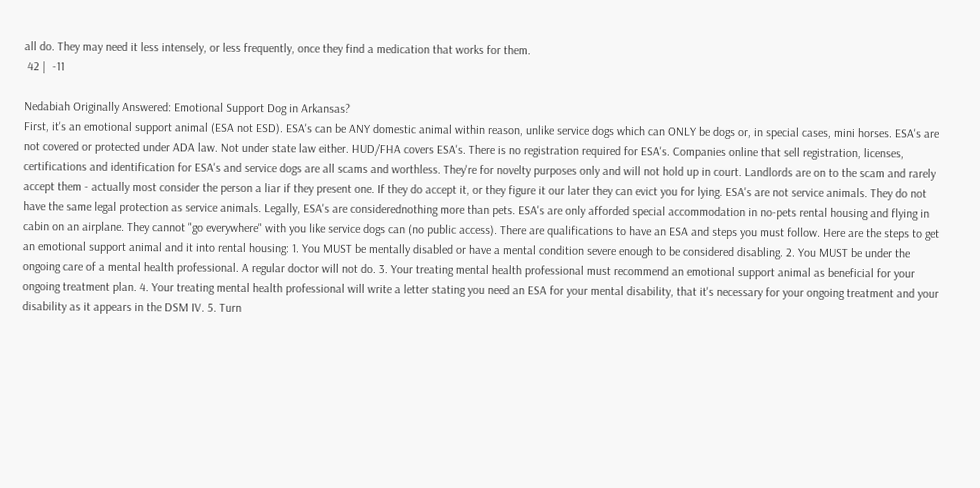all do. They may need it less intensely, or less frequently, once they find a medication that works for them.
 42 |  -11

Nedabiah Originally Answered: Emotional Support Dog in Arkansas?
First, it's an emotional support animal (ESA not ESD). ESA's can be ANY domestic animal within reason, unlike service dogs which can ONLY be dogs or, in special cases, mini horses. ESA's are not covered or protected under ADA law. Not under state law either. HUD/FHA covers ESA's. There is no registration required for ESA's. Companies online that sell registration, licenses, certifications and identification for ESA's and service dogs are all scams and worthless. They're for novelty purposes only and will not hold up in court. Landlords are on to the scam and rarely accept them - actually most consider the person a liar if they present one. If they do accept it, or they figure it our later they can evict you for lying. ESA's are not service animals. They do not have the same legal protection as service animals. Legally, ESA's are considerednothing more than pets. ESA's are only afforded special accommodation in no-pets rental housing and flying in cabin on an airplane. They cannot "go everywhere" with you like service dogs can (no public access). There are qualifications to have an ESA and steps you must follow. Here are the steps to get an emotional support animal and it into rental housing: 1. You MUST be mentally disabled or have a mental condition severe enough to be considered disabling. 2. You MUST be under the ongoing care of a mental health professional. A regular doctor will not do. 3. Your treating mental health professional must recommend an emotional support animal as beneficial for your ongoing treatment plan. 4. Your treating mental health professional will write a letter stating you need an ESA for your mental disability, that it's necessary for your ongoing treatment and your disability as it appears in the DSM IV. 5. Turn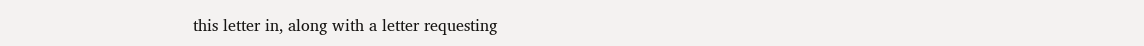this letter in, along with a letter requesting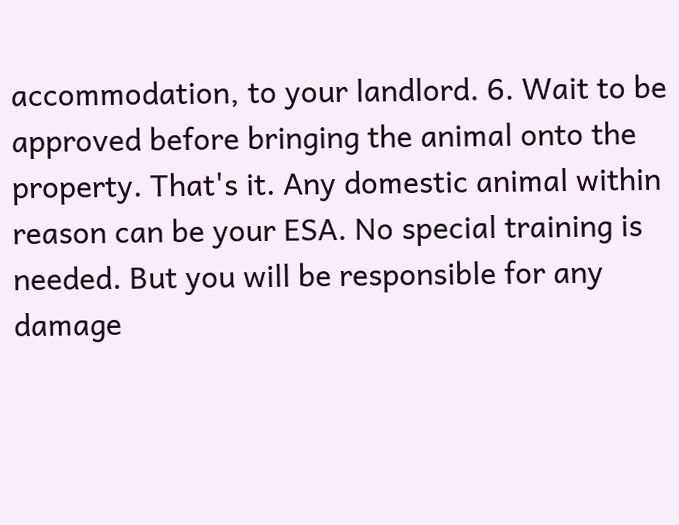accommodation, to your landlord. 6. Wait to be approved before bringing the animal onto the property. That's it. Any domestic animal within reason can be your ESA. No special training is needed. But you will be responsible for any damage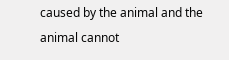caused by the animal and the animal cannot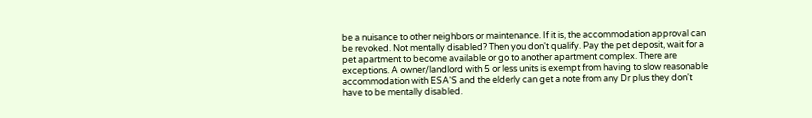be a nuisance to other neighbors or maintenance. If it is, the accommodation approval can be revoked. Not mentally disabled? Then you don't qualify. Pay the pet deposit, wait for a pet apartment to become available or go to another apartment complex. There are exceptions. A owner/landlord with 5 or less units is exempt from having to slow reasonable accommodation with ESA'S and the elderly can get a note from any Dr plus they don't have to be mentally disabled.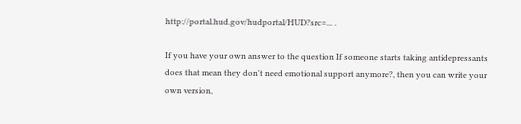http://portal.hud.gov/hudportal/HUD?src=... .

If you have your own answer to the question If someone starts taking antidepressants does that mean they don't need emotional support anymore?, then you can write your own version,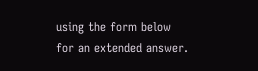using the form below for an extended answer.